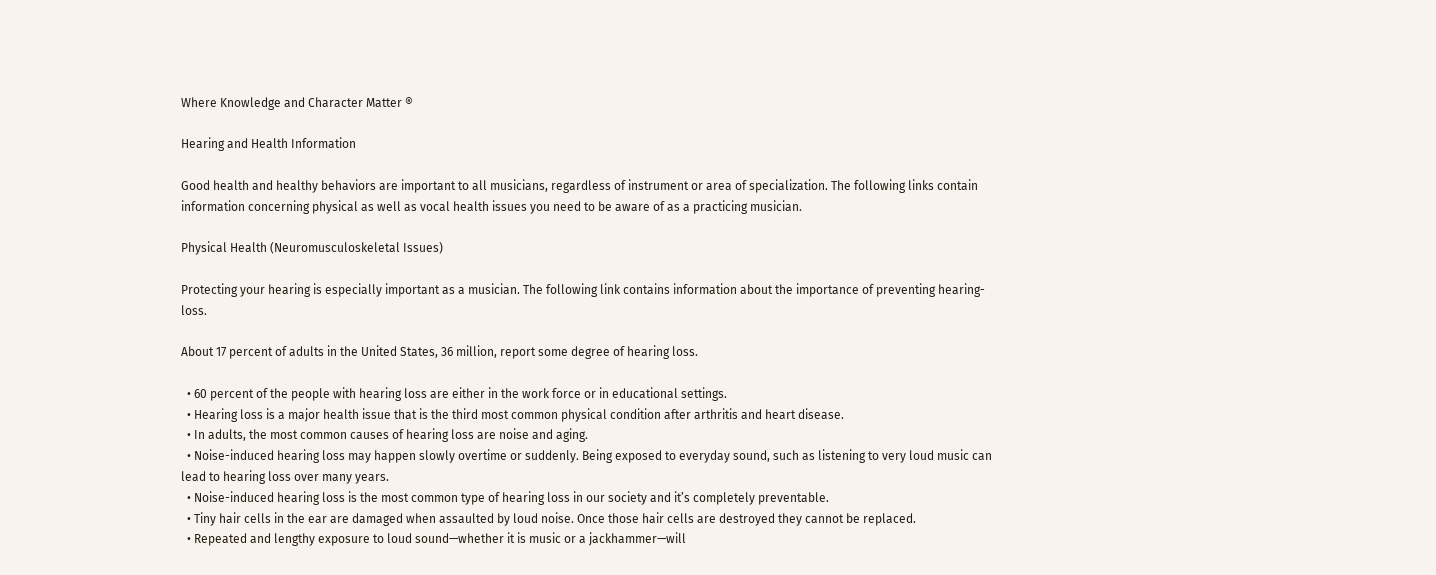Where Knowledge and Character Matter ®

Hearing and Health Information

Good health and healthy behaviors are important to all musicians, regardless of instrument or area of specialization. The following links contain information concerning physical as well as vocal health issues you need to be aware of as a practicing musician.

Physical Health (Neuromusculoskeletal Issues)

Protecting your hearing is especially important as a musician. The following link contains information about the importance of preventing hearing-loss.

About 17 percent of adults in the United States, 36 million, report some degree of hearing loss.

  • 60 percent of the people with hearing loss are either in the work force or in educational settings.
  • Hearing loss is a major health issue that is the third most common physical condition after arthritis and heart disease.
  • In adults, the most common causes of hearing loss are noise and aging.
  • Noise-induced hearing loss may happen slowly overtime or suddenly. Being exposed to everyday sound, such as listening to very loud music can lead to hearing loss over many years.
  • Noise-induced hearing loss is the most common type of hearing loss in our society and it’s completely preventable.
  • Tiny hair cells in the ear are damaged when assaulted by loud noise. Once those hair cells are destroyed they cannot be replaced.
  • Repeated and lengthy exposure to loud sound—whether it is music or a jackhammer—will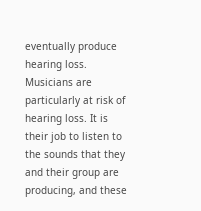eventually produce hearing loss.
Musicians are particularly at risk of hearing loss. It is their job to listen to the sounds that they and their group are producing, and these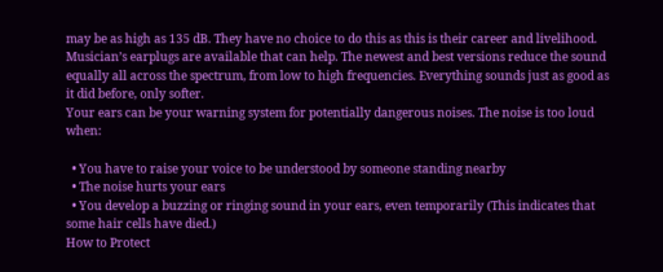may be as high as 135 dB. They have no choice to do this as this is their career and livelihood. Musician’s earplugs are available that can help. The newest and best versions reduce the sound equally all across the spectrum, from low to high frequencies. Everything sounds just as good as it did before, only softer.
Your ears can be your warning system for potentially dangerous noises. The noise is too loud when:

  • You have to raise your voice to be understood by someone standing nearby
  • The noise hurts your ears
  • You develop a buzzing or ringing sound in your ears, even temporarily (This indicates that some hair cells have died.)
How to Protect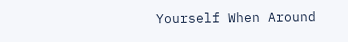Yourself When Around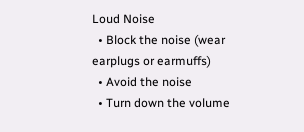Loud Noise
  • Block the noise (wear earplugs or earmuffs)
  • Avoid the noise
  • Turn down the volume